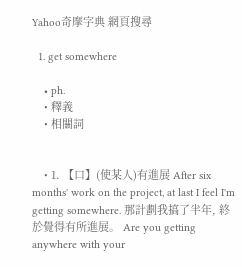Yahoo奇摩字典 網頁搜尋

  1. get somewhere

    • ph.
    • 釋義
    • 相關詞


    • 1. 【口】(使某人)有進展 After six months' work on the project, at last I feel I'm getting somewhere. 那計劃我搞了半年, 終於覺得有所進展。 Are you getting anywhere with your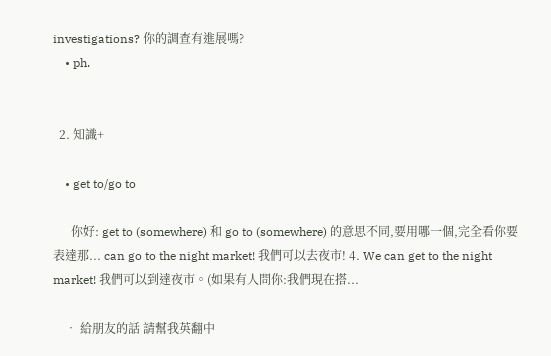investigations? 你的調查有進展嗎?
    • ph.


  2. 知識+

    • get to/go to

      你好: get to (somewhere) 和 go to (somewhere) 的意思不同,要用哪一個,完全看你要表達那... can go to the night market! 我們可以去夜市! 4. We can get to the night market! 我們可以到達夜市。(如果有人問你:我們現在搭...

    • 給朋友的話 請幫我英翻中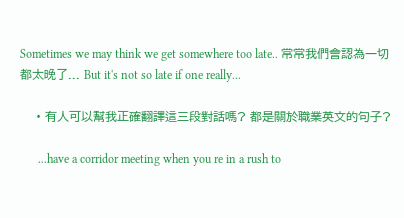Sometimes we may think we get somewhere too late.. 常常我們會認為一切都太晚了... But it's not so late if one really...

    • 有人可以幫我正確翻譯這三段對話嗎? 都是關於職業英文的句子?

      ...have a corridor meeting when you re in a rush to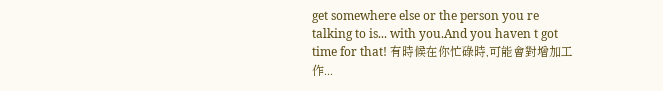get somewhere else or the person you re talking to is... with you.And you haven t got time for that! 有時候在你忙碌時,可能會對增加工作...